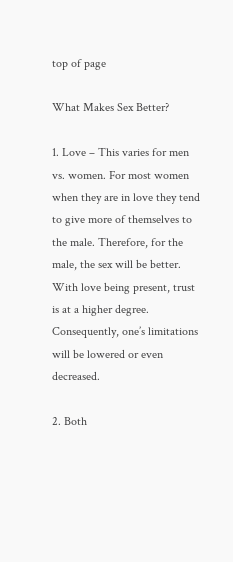top of page

What Makes Sex Better?

1. Love – This varies for men vs. women. For most women when they are in love they tend to give more of themselves to the male. Therefore, for the male, the sex will be better. With love being present, trust is at a higher degree. Consequently, one’s limitations will be lowered or even decreased.

2. Both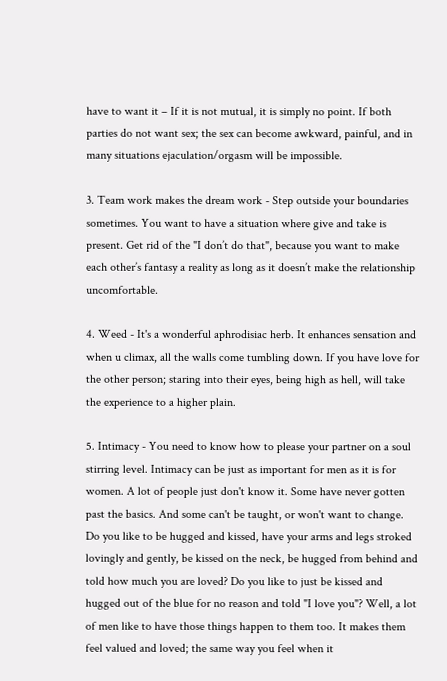have to want it – If it is not mutual, it is simply no point. If both parties do not want sex; the sex can become awkward, painful, and in many situations ejaculation/orgasm will be impossible.

3. Team work makes the dream work - Step outside your boundaries sometimes. You want to have a situation where give and take is present. Get rid of the "I don’t do that", because you want to make each other’s fantasy a reality as long as it doesn’t make the relationship uncomfortable.

4. Weed - It's a wonderful aphrodisiac herb. It enhances sensation and when u climax, all the walls come tumbling down. If you have love for the other person; staring into their eyes, being high as hell, will take the experience to a higher plain.

5. Intimacy - You need to know how to please your partner on a soul stirring level. Intimacy can be just as important for men as it is for women. A lot of people just don't know it. Some have never gotten past the basics. And some can't be taught, or won't want to change. Do you like to be hugged and kissed, have your arms and legs stroked lovingly and gently, be kissed on the neck, be hugged from behind and told how much you are loved? Do you like to just be kissed and hugged out of the blue for no reason and told "I love you"? Well, a lot of men like to have those things happen to them too. It makes them feel valued and loved; the same way you feel when it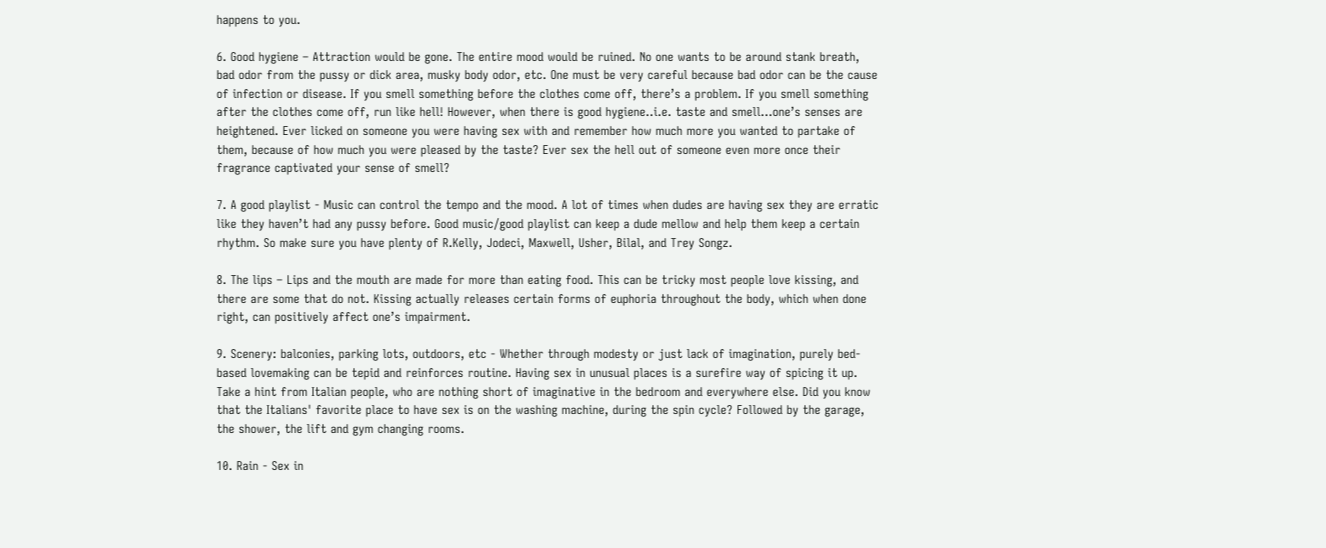happens to you.

6. Good hygiene – Attraction would be gone. The entire mood would be ruined. No one wants to be around stank breath, bad odor from the pussy or dick area, musky body odor, etc. One must be very careful because bad odor can be the cause of infection or disease. If you smell something before the clothes come off, there’s a problem. If you smell something after the clothes come off, run like hell! However, when there is good hygiene..i.e. taste and smell…one’s senses are heightened. Ever licked on someone you were having sex with and remember how much more you wanted to partake of them, because of how much you were pleased by the taste? Ever sex the hell out of someone even more once their fragrance captivated your sense of smell?

7. A good playlist - Music can control the tempo and the mood. A lot of times when dudes are having sex they are erratic like they haven’t had any pussy before. Good music/good playlist can keep a dude mellow and help them keep a certain rhythm. So make sure you have plenty of R.Kelly, Jodeci, Maxwell, Usher, Bilal, and Trey Songz.

8. The lips – Lips and the mouth are made for more than eating food. This can be tricky most people love kissing, and there are some that do not. Kissing actually releases certain forms of euphoria throughout the body, which when done right, can positively affect one’s impairment.

9. Scenery: balconies, parking lots, outdoors, etc - Whether through modesty or just lack of imagination, purely bed-based lovemaking can be tepid and reinforces routine. Having sex in unusual places is a surefire way of spicing it up. Take a hint from Italian people, who are nothing short of imaginative in the bedroom and everywhere else. Did you know that the Italians' favorite place to have sex is on the washing machine, during the spin cycle? Followed by the garage, the shower, the lift and gym changing rooms.

10. Rain - Sex in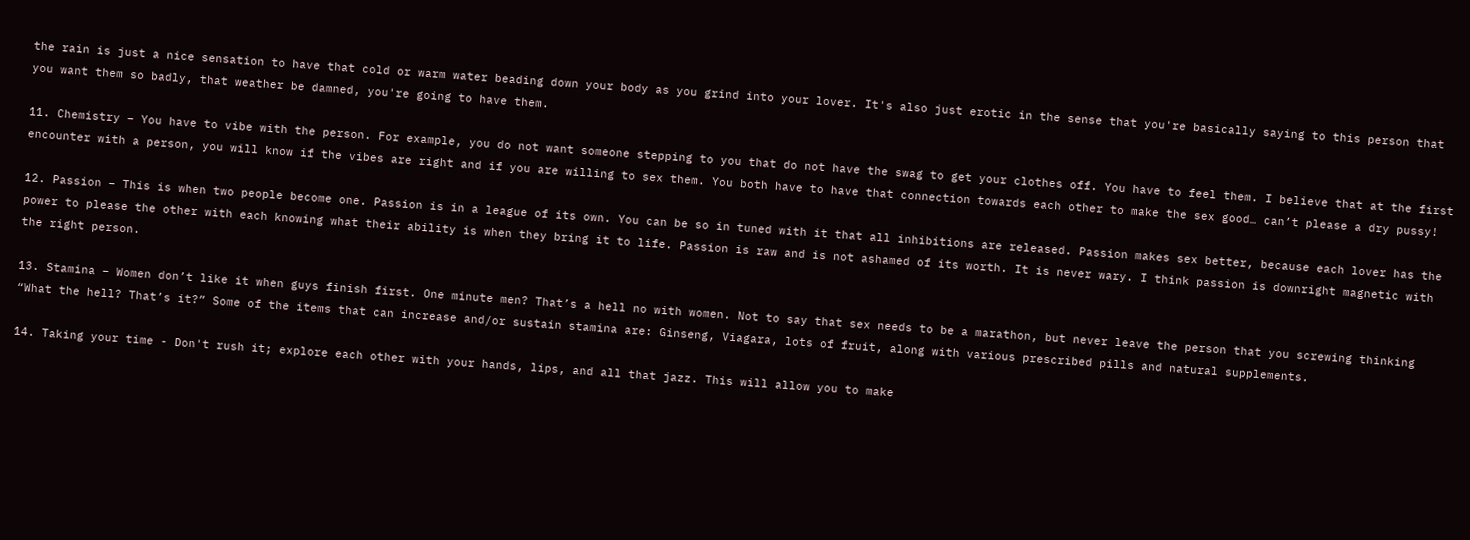the rain is just a nice sensation to have that cold or warm water beading down your body as you grind into your lover. It's also just erotic in the sense that you're basically saying to this person that you want them so badly, that weather be damned, you're going to have them.

11. Chemistry – You have to vibe with the person. For example, you do not want someone stepping to you that do not have the swag to get your clothes off. You have to feel them. I believe that at the first encounter with a person, you will know if the vibes are right and if you are willing to sex them. You both have to have that connection towards each other to make the sex good… can’t please a dry pussy!

12. Passion – This is when two people become one. Passion is in a league of its own. You can be so in tuned with it that all inhibitions are released. Passion makes sex better, because each lover has the power to please the other with each knowing what their ability is when they bring it to life. Passion is raw and is not ashamed of its worth. It is never wary. I think passion is downright magnetic with the right person.

13. Stamina – Women don’t like it when guys finish first. One minute men? That’s a hell no with women. Not to say that sex needs to be a marathon, but never leave the person that you screwing thinking “What the hell? That’s it?” Some of the items that can increase and/or sustain stamina are: Ginseng, Viagara, lots of fruit, along with various prescribed pills and natural supplements.

14. Taking your time - Don't rush it; explore each other with your hands, lips, and all that jazz. This will allow you to make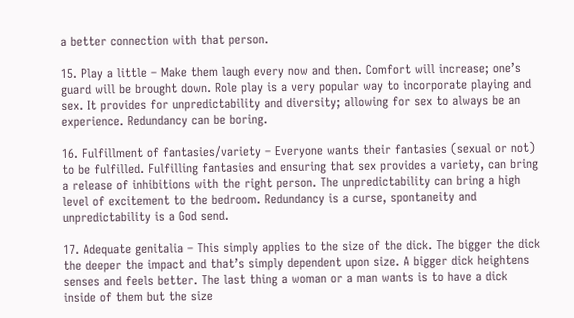a better connection with that person.

15. Play a little – Make them laugh every now and then. Comfort will increase; one’s guard will be brought down. Role play is a very popular way to incorporate playing and sex. It provides for unpredictability and diversity; allowing for sex to always be an experience. Redundancy can be boring.

16. Fulfillment of fantasies/variety – Everyone wants their fantasies (sexual or not) to be fulfilled. Fulfilling fantasies and ensuring that sex provides a variety, can bring a release of inhibitions with the right person. The unpredictability can bring a high level of excitement to the bedroom. Redundancy is a curse, spontaneity and unpredictability is a God send.

17. Adequate genitalia – This simply applies to the size of the dick. The bigger the dick the deeper the impact and that’s simply dependent upon size. A bigger dick heightens senses and feels better. The last thing a woman or a man wants is to have a dick inside of them but the size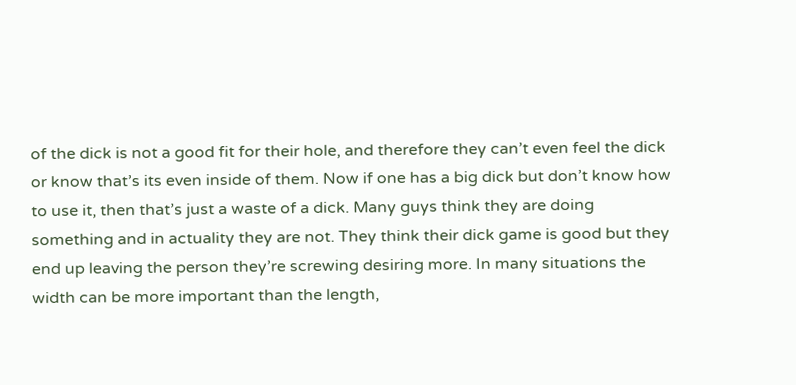of the dick is not a good fit for their hole, and therefore they can’t even feel the dick or know that’s its even inside of them. Now if one has a big dick but don’t know how to use it, then that’s just a waste of a dick. Many guys think they are doing something and in actuality they are not. They think their dick game is good but they end up leaving the person they’re screwing desiring more. In many situations the width can be more important than the length,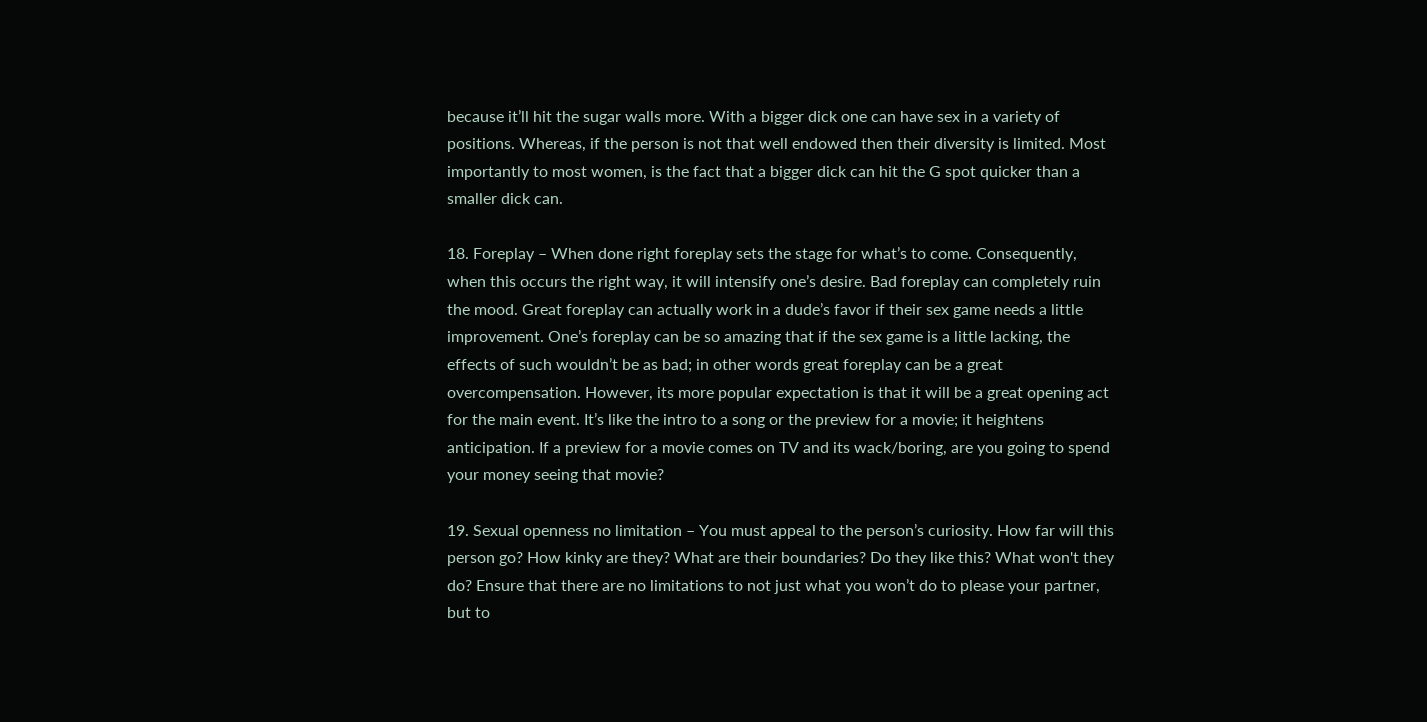because it’ll hit the sugar walls more. With a bigger dick one can have sex in a variety of positions. Whereas, if the person is not that well endowed then their diversity is limited. Most importantly to most women, is the fact that a bigger dick can hit the G spot quicker than a smaller dick can.

18. Foreplay – When done right foreplay sets the stage for what’s to come. Consequently, when this occurs the right way, it will intensify one’s desire. Bad foreplay can completely ruin the mood. Great foreplay can actually work in a dude’s favor if their sex game needs a little improvement. One’s foreplay can be so amazing that if the sex game is a little lacking, the effects of such wouldn’t be as bad; in other words great foreplay can be a great overcompensation. However, its more popular expectation is that it will be a great opening act for the main event. It’s like the intro to a song or the preview for a movie; it heightens anticipation. If a preview for a movie comes on TV and its wack/boring, are you going to spend your money seeing that movie?

19. Sexual openness no limitation – You must appeal to the person’s curiosity. How far will this person go? How kinky are they? What are their boundaries? Do they like this? What won't they do? Ensure that there are no limitations to not just what you won’t do to please your partner, but to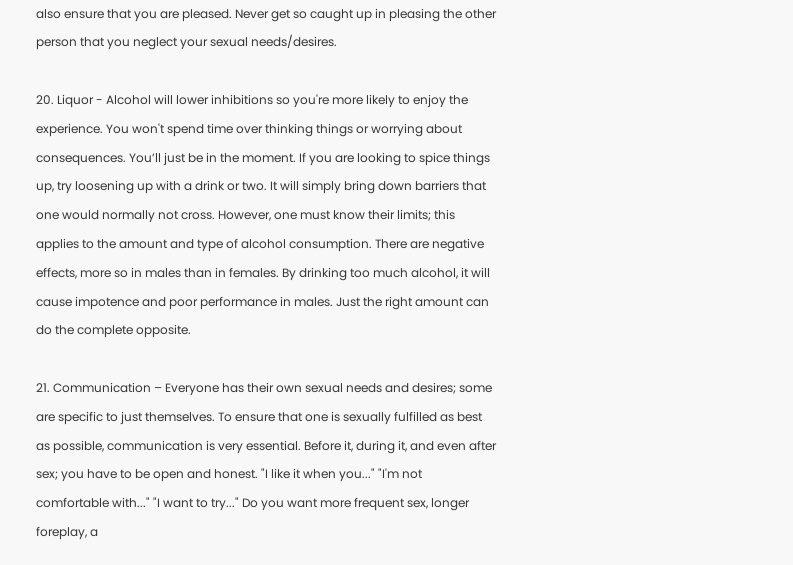also ensure that you are pleased. Never get so caught up in pleasing the other person that you neglect your sexual needs/desires.

20. Liquor - Alcohol will lower inhibitions so you're more likely to enjoy the experience. You won't spend time over thinking things or worrying about consequences. You’ll just be in the moment. If you are looking to spice things up, try loosening up with a drink or two. It will simply bring down barriers that one would normally not cross. However, one must know their limits; this applies to the amount and type of alcohol consumption. There are negative effects, more so in males than in females. By drinking too much alcohol, it will cause impotence and poor performance in males. Just the right amount can do the complete opposite.

21. Communication – Everyone has their own sexual needs and desires; some are specific to just themselves. To ensure that one is sexually fulfilled as best as possible, communication is very essential. Before it, during it, and even after sex; you have to be open and honest. "I like it when you..." "I'm not comfortable with..." "I want to try..." Do you want more frequent sex, longer foreplay, a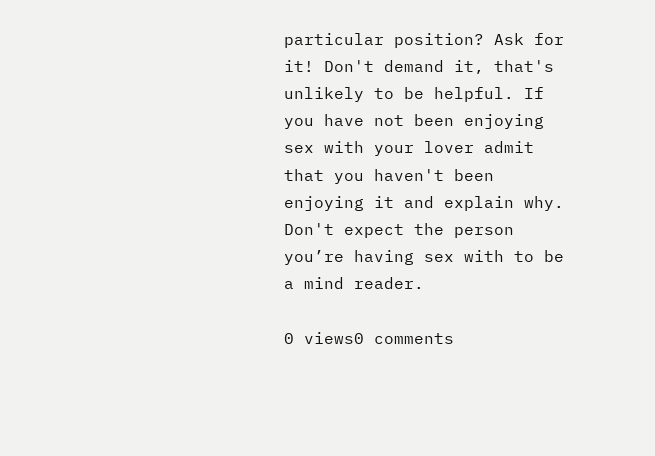particular position? Ask for it! Don't demand it, that's unlikely to be helpful. If you have not been enjoying sex with your lover admit that you haven't been enjoying it and explain why. Don't expect the person you’re having sex with to be a mind reader.

0 views0 comments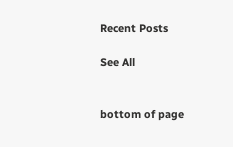Recent Posts

See All


bottom of page